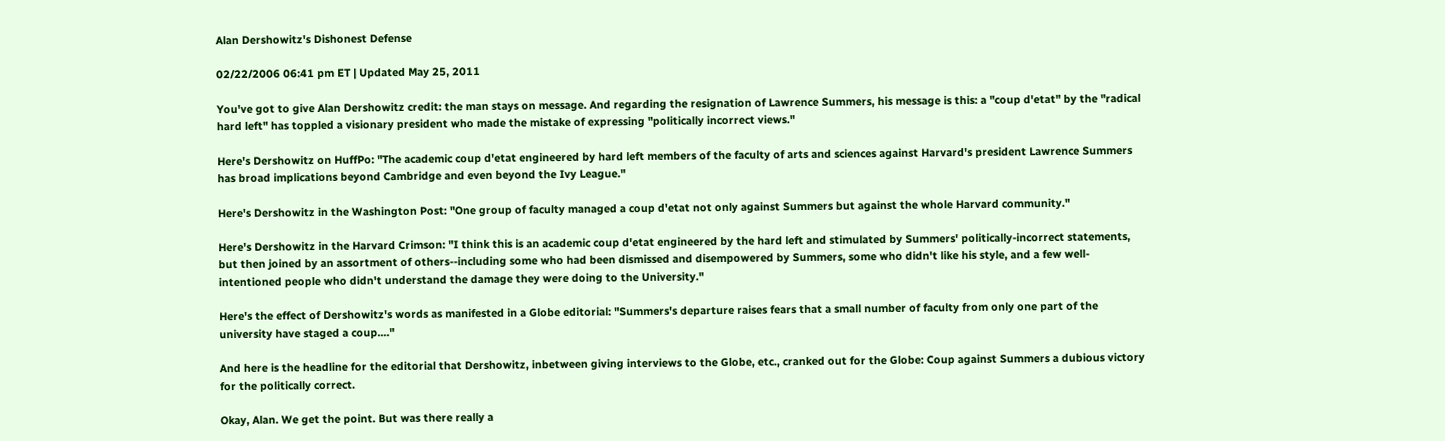Alan Dershowitz's Dishonest Defense

02/22/2006 06:41 pm ET | Updated May 25, 2011

You've got to give Alan Dershowitz credit: the man stays on message. And regarding the resignation of Lawrence Summers, his message is this: a "coup d'etat" by the "radical hard left" has toppled a visionary president who made the mistake of expressing "politically incorrect views."

Here's Dershowitz on HuffPo: "The academic coup d'etat engineered by hard left members of the faculty of arts and sciences against Harvard's president Lawrence Summers has broad implications beyond Cambridge and even beyond the Ivy League."

Here's Dershowitz in the Washington Post: "One group of faculty managed a coup d'etat not only against Summers but against the whole Harvard community."

Here's Dershowitz in the Harvard Crimson: "I think this is an academic coup d'etat engineered by the hard left and stimulated by Summers' politically-incorrect statements, but then joined by an assortment of others--including some who had been dismissed and disempowered by Summers, some who didn't like his style, and a few well-intentioned people who didn't understand the damage they were doing to the University."

Here's the effect of Dershowitz's words as manifested in a Globe editorial: "Summers's departure raises fears that a small number of faculty from only one part of the university have staged a coup...."

And here is the headline for the editorial that Dershowitz, inbetween giving interviews to the Globe, etc., cranked out for the Globe: Coup against Summers a dubious victory for the politically correct.

Okay, Alan. We get the point. But was there really a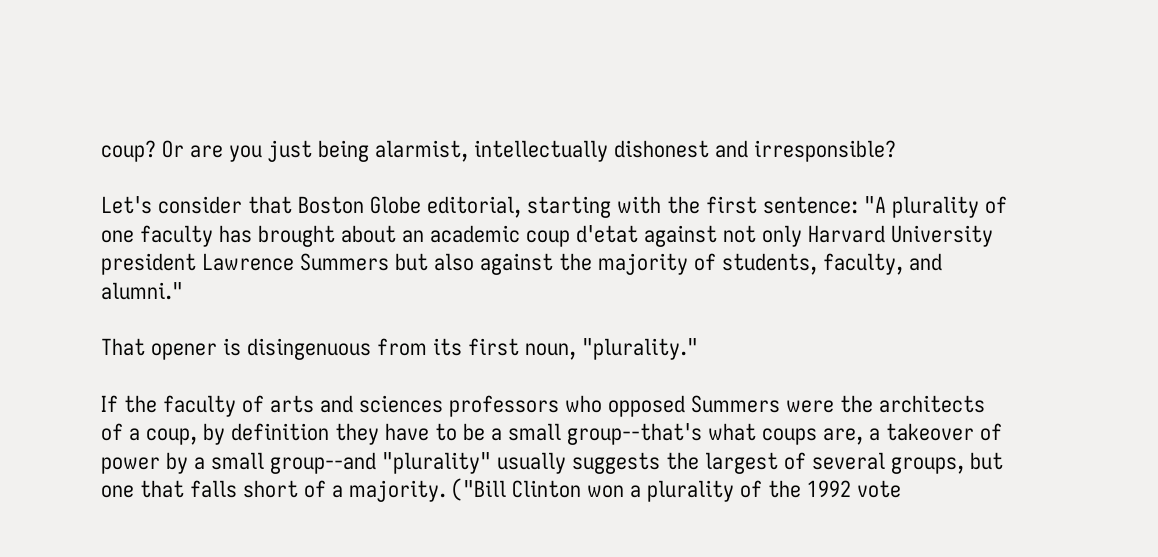coup? Or are you just being alarmist, intellectually dishonest and irresponsible?

Let's consider that Boston Globe editorial, starting with the first sentence: "A plurality of one faculty has brought about an academic coup d'etat against not only Harvard University president Lawrence Summers but also against the majority of students, faculty, and alumni."

That opener is disingenuous from its first noun, "plurality."

If the faculty of arts and sciences professors who opposed Summers were the architects of a coup, by definition they have to be a small group--that's what coups are, a takeover of power by a small group--and "plurality" usually suggests the largest of several groups, but one that falls short of a majority. ("Bill Clinton won a plurality of the 1992 vote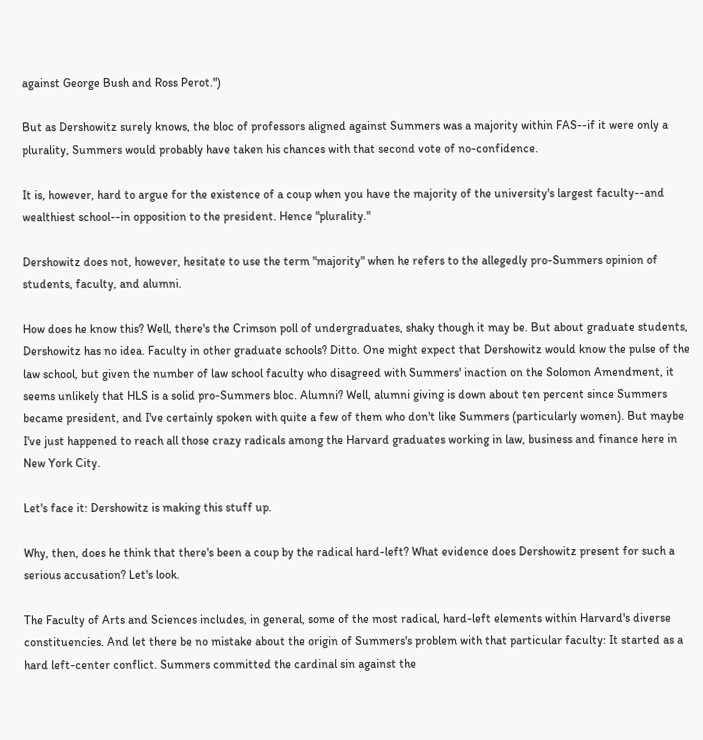against George Bush and Ross Perot.")

But as Dershowitz surely knows, the bloc of professors aligned against Summers was a majority within FAS--if it were only a plurality, Summers would probably have taken his chances with that second vote of no-confidence.

It is, however, hard to argue for the existence of a coup when you have the majority of the university's largest faculty--and wealthiest school--in opposition to the president. Hence "plurality."

Dershowitz does not, however, hesitate to use the term "majority" when he refers to the allegedly pro-Summers opinion of students, faculty, and alumni.

How does he know this? Well, there's the Crimson poll of undergraduates, shaky though it may be. But about graduate students, Dershowitz has no idea. Faculty in other graduate schools? Ditto. One might expect that Dershowitz would know the pulse of the law school, but given the number of law school faculty who disagreed with Summers' inaction on the Solomon Amendment, it seems unlikely that HLS is a solid pro-Summers bloc. Alumni? Well, alumni giving is down about ten percent since Summers became president, and I've certainly spoken with quite a few of them who don't like Summers (particularly women). But maybe I've just happened to reach all those crazy radicals among the Harvard graduates working in law, business and finance here in New York City.

Let's face it: Dershowitz is making this stuff up.

Why, then, does he think that there's been a coup by the radical hard-left? What evidence does Dershowitz present for such a serious accusation? Let's look.

The Faculty of Arts and Sciences includes, in general, some of the most radical, hard-left elements within Harvard's diverse constituencies. And let there be no mistake about the origin of Summers's problem with that particular faculty: It started as a hard left-center conflict. Summers committed the cardinal sin against the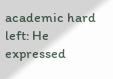academic hard left: He expressed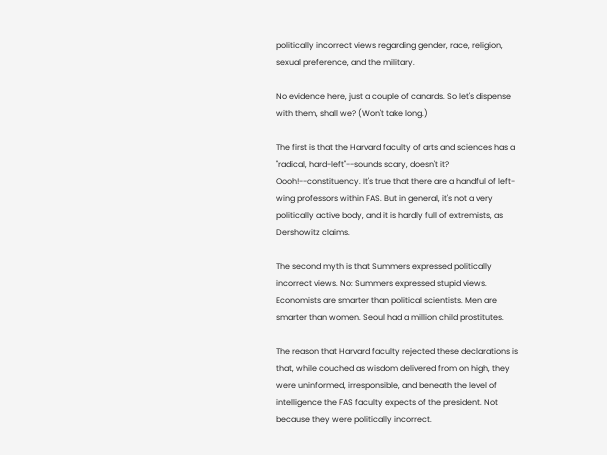politically incorrect views regarding gender, race, religion, sexual preference, and the military.

No evidence here, just a couple of canards. So let's dispense with them, shall we? (Won't take long.)

The first is that the Harvard faculty of arts and sciences has a "radical, hard-left"--sounds scary, doesn't it? Oooh!--constituency. It's true that there are a handful of left-wing professors within FAS. But in general, it's not a very politically active body, and it is hardly full of extremists, as Dershowitz claims.

The second myth is that Summers expressed politically incorrect views. No: Summers expressed stupid views. Economists are smarter than political scientists. Men are smarter than women. Seoul had a million child prostitutes.

The reason that Harvard faculty rejected these declarations is that, while couched as wisdom delivered from on high, they were uninformed, irresponsible, and beneath the level of intelligence the FAS faculty expects of the president. Not because they were politically incorrect.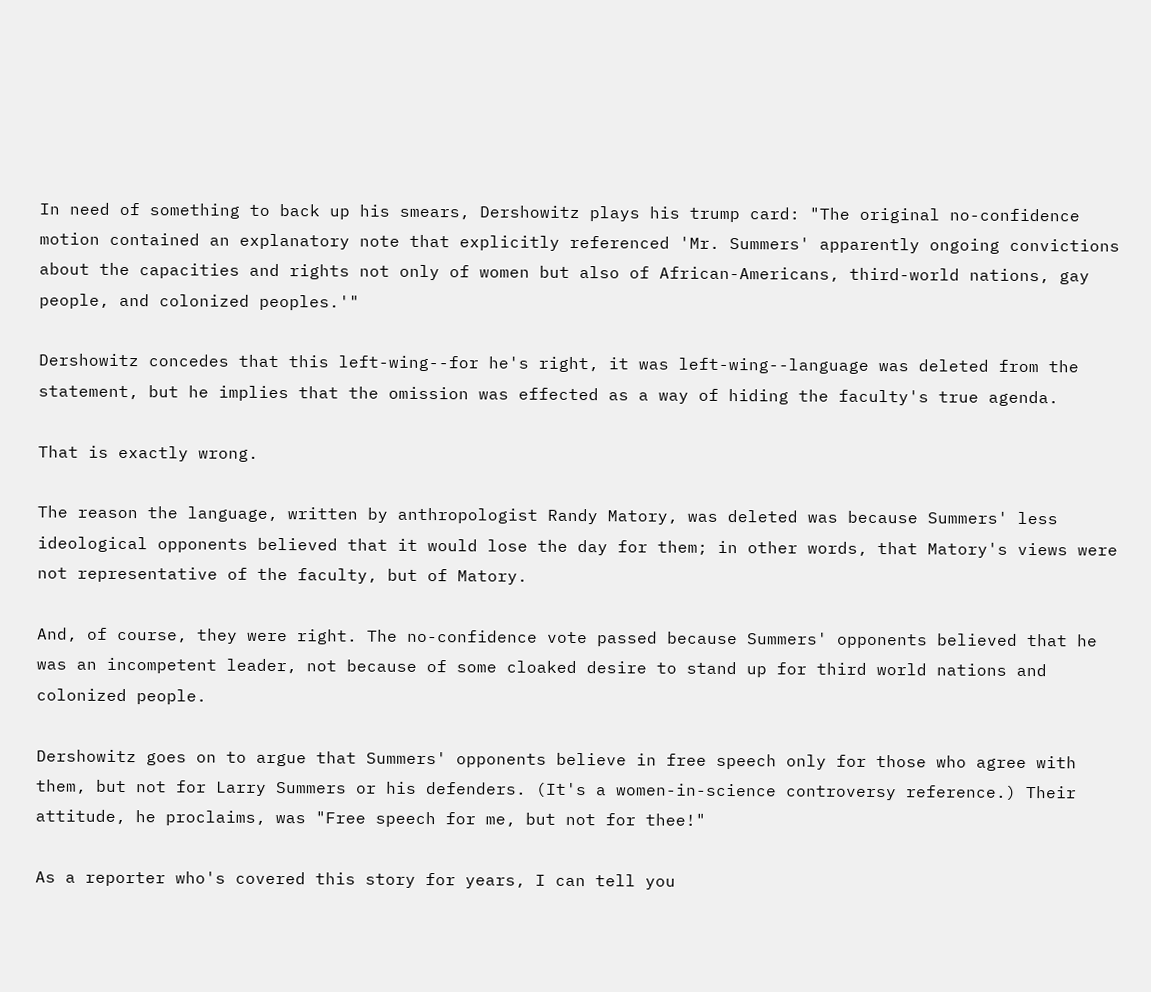In need of something to back up his smears, Dershowitz plays his trump card: "The original no-confidence motion contained an explanatory note that explicitly referenced 'Mr. Summers' apparently ongoing convictions about the capacities and rights not only of women but also of African-Americans, third-world nations, gay people, and colonized peoples.'"

Dershowitz concedes that this left-wing--for he's right, it was left-wing--language was deleted from the statement, but he implies that the omission was effected as a way of hiding the faculty's true agenda.

That is exactly wrong.

The reason the language, written by anthropologist Randy Matory, was deleted was because Summers' less ideological opponents believed that it would lose the day for them; in other words, that Matory's views were not representative of the faculty, but of Matory.

And, of course, they were right. The no-confidence vote passed because Summers' opponents believed that he was an incompetent leader, not because of some cloaked desire to stand up for third world nations and colonized people.

Dershowitz goes on to argue that Summers' opponents believe in free speech only for those who agree with them, but not for Larry Summers or his defenders. (It's a women-in-science controversy reference.) Their attitude, he proclaims, was "Free speech for me, but not for thee!"

As a reporter who's covered this story for years, I can tell you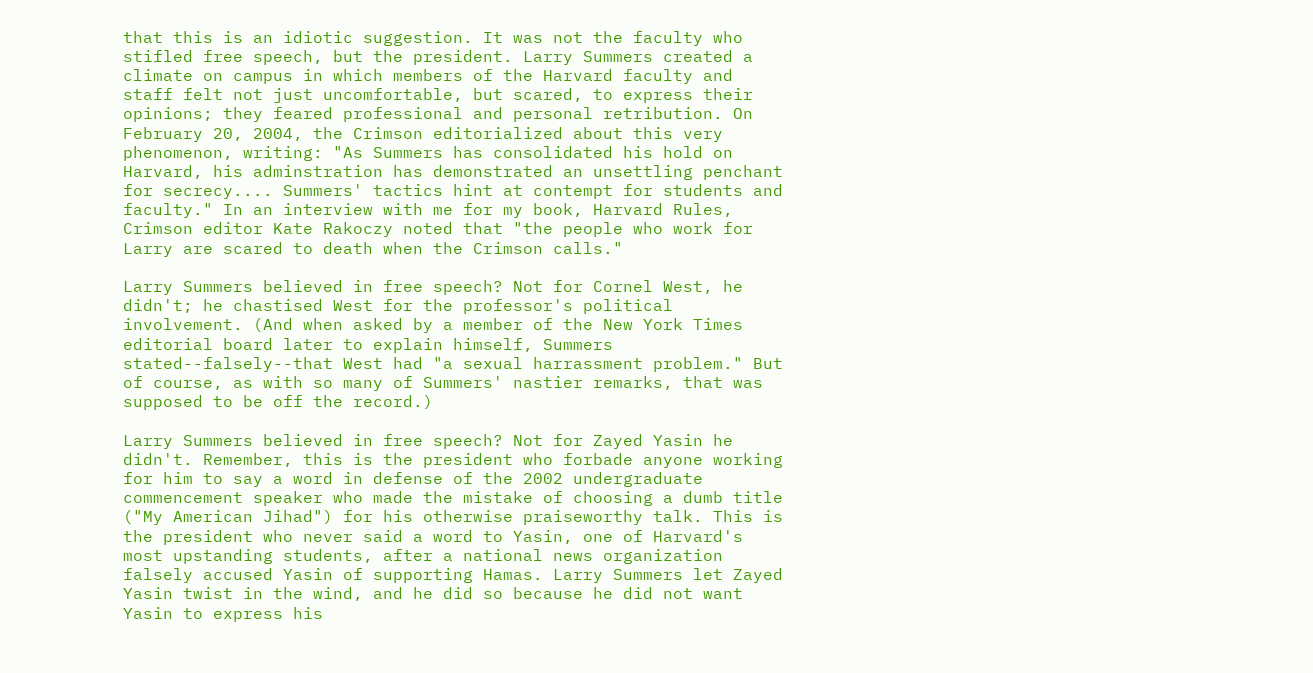that this is an idiotic suggestion. It was not the faculty who stifled free speech, but the president. Larry Summers created a climate on campus in which members of the Harvard faculty and staff felt not just uncomfortable, but scared, to express their opinions; they feared professional and personal retribution. On February 20, 2004, the Crimson editorialized about this very phenomenon, writing: "As Summers has consolidated his hold on Harvard, his adminstration has demonstrated an unsettling penchant for secrecy.... Summers' tactics hint at contempt for students and faculty." In an interview with me for my book, Harvard Rules, Crimson editor Kate Rakoczy noted that "the people who work for Larry are scared to death when the Crimson calls."

Larry Summers believed in free speech? Not for Cornel West, he didn't; he chastised West for the professor's political involvement. (And when asked by a member of the New York Times editorial board later to explain himself, Summers stated--falsely--that West had "a sexual harrassment problem." But of course, as with so many of Summers' nastier remarks, that was supposed to be off the record.)

Larry Summers believed in free speech? Not for Zayed Yasin he didn't. Remember, this is the president who forbade anyone working for him to say a word in defense of the 2002 undergraduate commencement speaker who made the mistake of choosing a dumb title ("My American Jihad") for his otherwise praiseworthy talk. This is the president who never said a word to Yasin, one of Harvard's most upstanding students, after a national news organization falsely accused Yasin of supporting Hamas. Larry Summers let Zayed Yasin twist in the wind, and he did so because he did not want Yasin to express his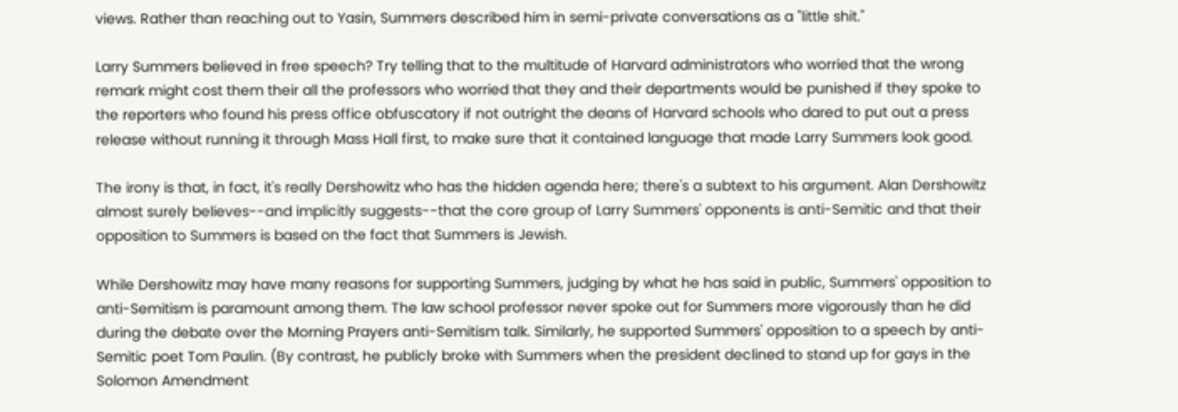views. Rather than reaching out to Yasin, Summers described him in semi-private conversations as a "little shit."

Larry Summers believed in free speech? Try telling that to the multitude of Harvard administrators who worried that the wrong remark might cost them their all the professors who worried that they and their departments would be punished if they spoke to the reporters who found his press office obfuscatory if not outright the deans of Harvard schools who dared to put out a press release without running it through Mass Hall first, to make sure that it contained language that made Larry Summers look good.

The irony is that, in fact, it's really Dershowitz who has the hidden agenda here; there's a subtext to his argument. Alan Dershowitz almost surely believes--and implicitly suggests--that the core group of Larry Summers' opponents is anti-Semitic and that their opposition to Summers is based on the fact that Summers is Jewish.

While Dershowitz may have many reasons for supporting Summers, judging by what he has said in public, Summers' opposition to anti-Semitism is paramount among them. The law school professor never spoke out for Summers more vigorously than he did during the debate over the Morning Prayers anti-Semitism talk. Similarly, he supported Summers' opposition to a speech by anti-Semitic poet Tom Paulin. (By contrast, he publicly broke with Summers when the president declined to stand up for gays in the Solomon Amendment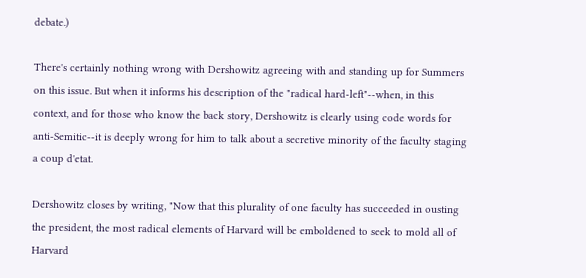debate.)

There's certainly nothing wrong with Dershowitz agreeing with and standing up for Summers on this issue. But when it informs his description of the "radical hard-left"--when, in this context, and for those who know the back story, Dershowitz is clearly using code words for anti-Semitic--it is deeply wrong for him to talk about a secretive minority of the faculty staging a coup d'etat.

Dershowitz closes by writing, "Now that this plurality of one faculty has succeeded in ousting the president, the most radical elements of Harvard will be emboldened to seek to mold all of Harvard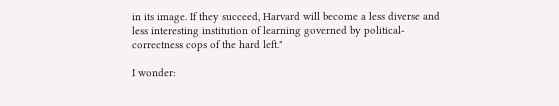in its image. If they succeed, Harvard will become a less diverse and less interesting institution of learning governed by political-correctness cops of the hard left."

I wonder: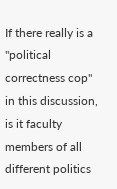If there really is a "political correctness cop" in this discussion, is it faculty members of all different politics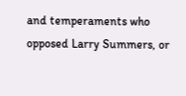and temperaments who opposed Larry Summers, or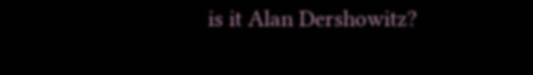is it Alan Dershowitz?